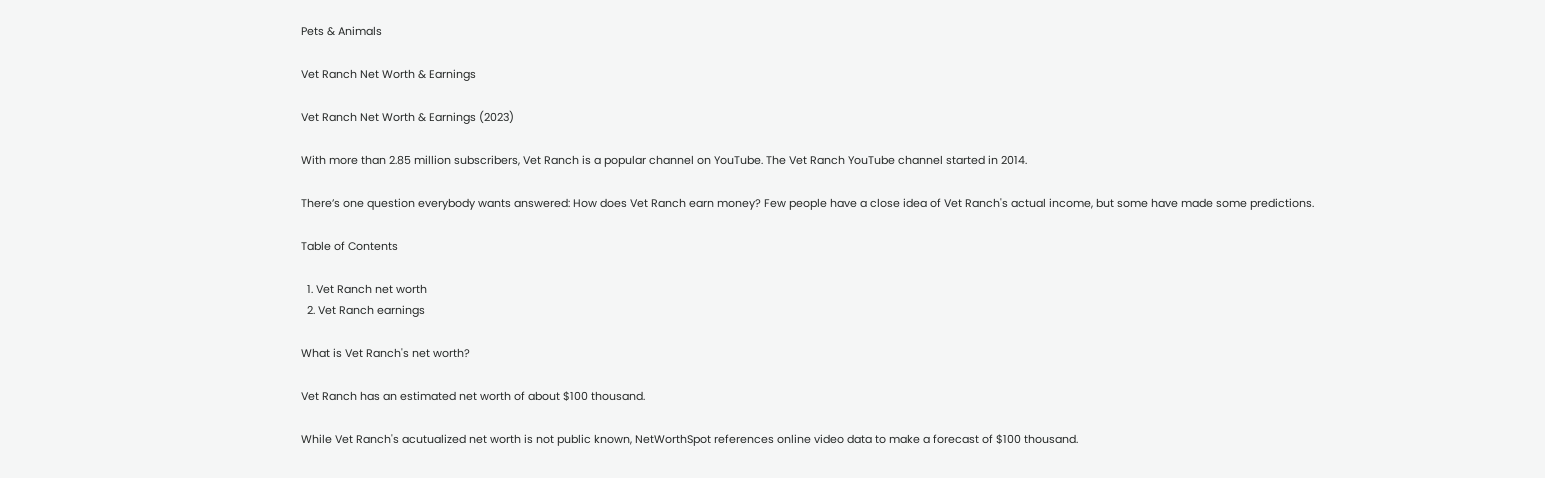Pets & Animals

Vet Ranch Net Worth & Earnings

Vet Ranch Net Worth & Earnings (2023)

With more than 2.85 million subscribers, Vet Ranch is a popular channel on YouTube. The Vet Ranch YouTube channel started in 2014.

There’s one question everybody wants answered: How does Vet Ranch earn money? Few people have a close idea of Vet Ranch's actual income, but some have made some predictions.

Table of Contents

  1. Vet Ranch net worth
  2. Vet Ranch earnings

What is Vet Ranch's net worth?

Vet Ranch has an estimated net worth of about $100 thousand.

While Vet Ranch's acutualized net worth is not public known, NetWorthSpot references online video data to make a forecast of $100 thousand.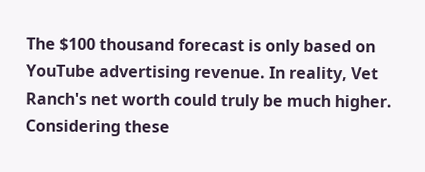The $100 thousand forecast is only based on YouTube advertising revenue. In reality, Vet Ranch's net worth could truly be much higher. Considering these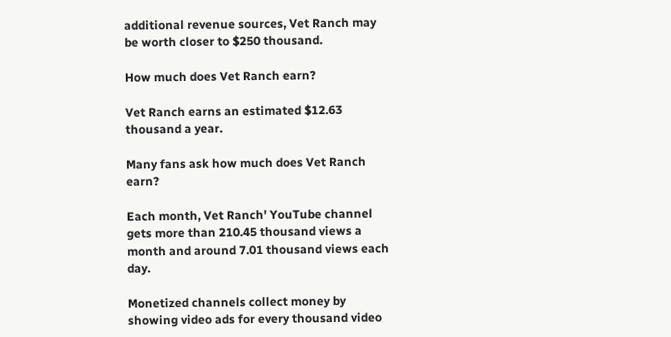additional revenue sources, Vet Ranch may be worth closer to $250 thousand.

How much does Vet Ranch earn?

Vet Ranch earns an estimated $12.63 thousand a year.

Many fans ask how much does Vet Ranch earn?

Each month, Vet Ranch' YouTube channel gets more than 210.45 thousand views a month and around 7.01 thousand views each day.

Monetized channels collect money by showing video ads for every thousand video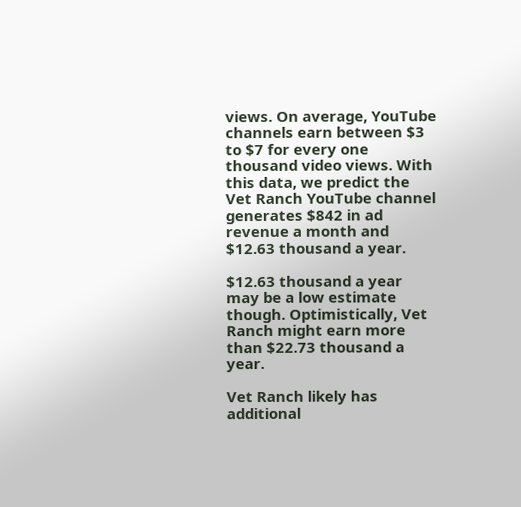views. On average, YouTube channels earn between $3 to $7 for every one thousand video views. With this data, we predict the Vet Ranch YouTube channel generates $842 in ad revenue a month and $12.63 thousand a year.

$12.63 thousand a year may be a low estimate though. Optimistically, Vet Ranch might earn more than $22.73 thousand a year.

Vet Ranch likely has additional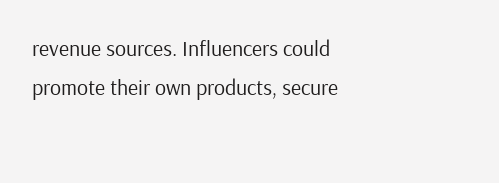revenue sources. Influencers could promote their own products, secure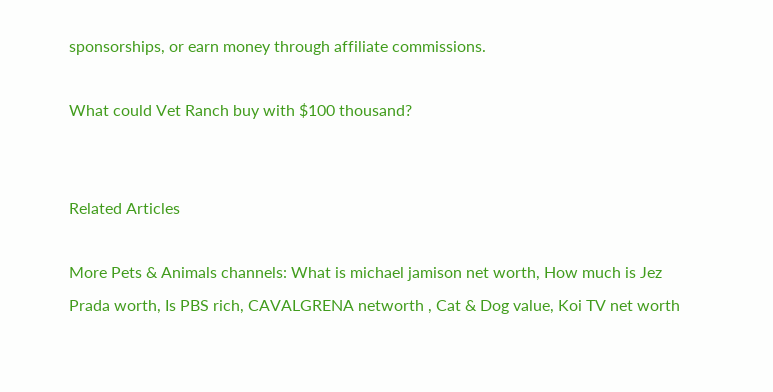sponsorships, or earn money through affiliate commissions.

What could Vet Ranch buy with $100 thousand?


Related Articles

More Pets & Animals channels: What is michael jamison net worth, How much is Jez Prada worth, Is PBS rich, CAVALGRENA networth , Cat & Dog value, Koi TV net worth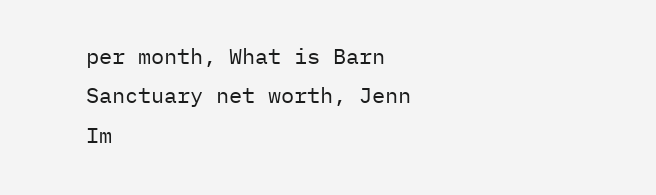per month, What is Barn Sanctuary net worth, Jenn Im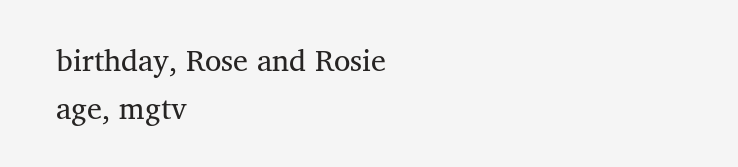birthday, Rose and Rosie age, mgtv